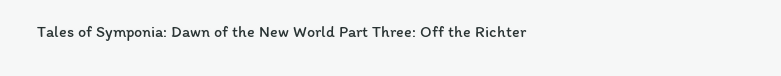Tales of Symponia: Dawn of the New World Part Three: Off the Richter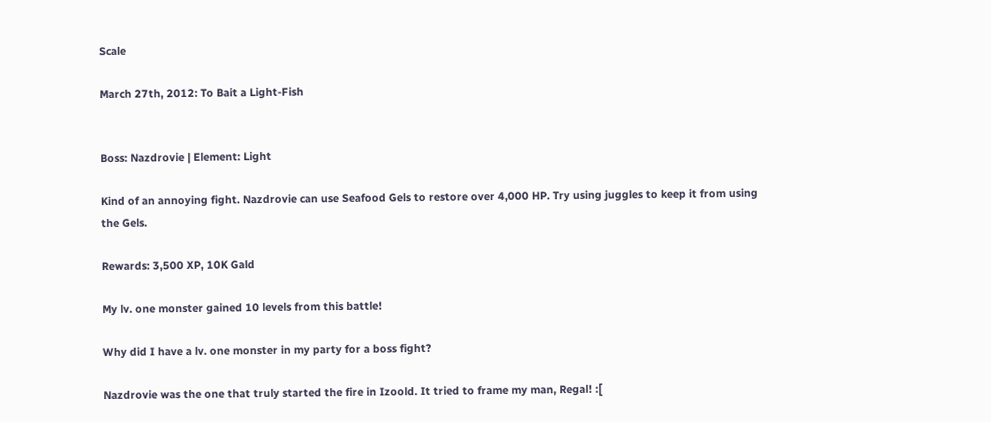Scale

March 27th, 2012: To Bait a Light-Fish


Boss: Nazdrovie | Element: Light

Kind of an annoying fight. Nazdrovie can use Seafood Gels to restore over 4,000 HP. Try using juggles to keep it from using the Gels.

Rewards: 3,500 XP, 10K Gald

My lv. one monster gained 10 levels from this battle!

Why did I have a lv. one monster in my party for a boss fight?

Nazdrovie was the one that truly started the fire in Izoold. It tried to frame my man, Regal! :[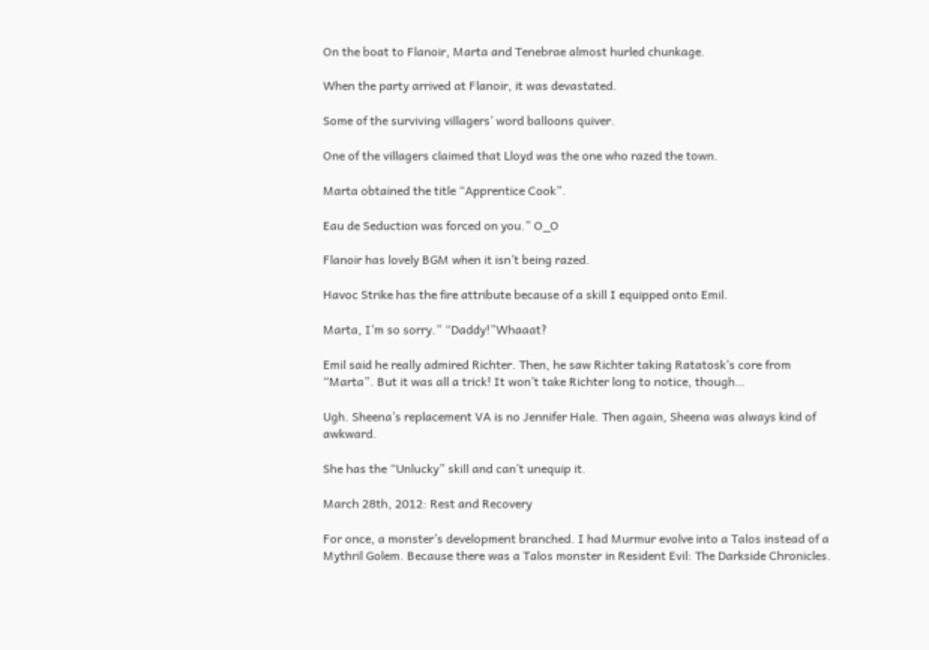On the boat to Flanoir, Marta and Tenebrae almost hurled chunkage.

When the party arrived at Flanoir, it was devastated.

Some of the surviving villagers’ word balloons quiver.

One of the villagers claimed that Lloyd was the one who razed the town.

Marta obtained the title “Apprentice Cook”.

Eau de Seduction was forced on you.” O_O

Flanoir has lovely BGM when it isn’t being razed.

Havoc Strike has the fire attribute because of a skill I equipped onto Emil.

Marta, I’m so sorry.” “Daddy!”Whaaat?

Emil said he really admired Richter. Then, he saw Richter taking Ratatosk’s core from “Marta”. But it was all a trick! It won’t take Richter long to notice, though…

Ugh. Sheena’s replacement VA is no Jennifer Hale. Then again, Sheena was always kind of awkward.

She has the “Unlucky” skill and can’t unequip it.

March 28th, 2012: Rest and Recovery

For once, a monster’s development branched. I had Murmur evolve into a Talos instead of a Mythril Golem. Because there was a Talos monster in Resident Evil: The Darkside Chronicles.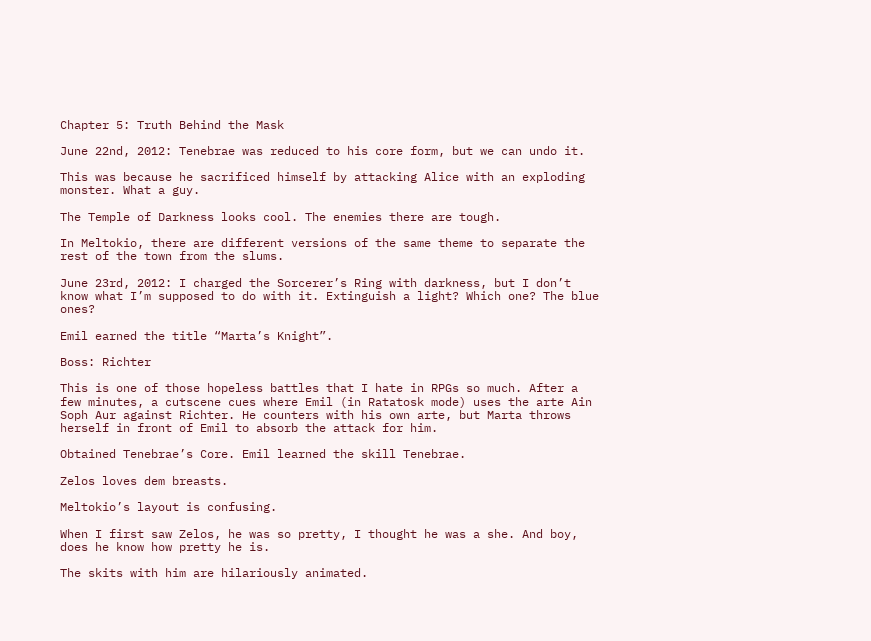Chapter 5: Truth Behind the Mask

June 22nd, 2012: Tenebrae was reduced to his core form, but we can undo it.

This was because he sacrificed himself by attacking Alice with an exploding monster. What a guy.

The Temple of Darkness looks cool. The enemies there are tough.

In Meltokio, there are different versions of the same theme to separate the rest of the town from the slums.

June 23rd, 2012: I charged the Sorcerer’s Ring with darkness, but I don’t know what I’m supposed to do with it. Extinguish a light? Which one? The blue ones?

Emil earned the title “Marta’s Knight”.

Boss: Richter

This is one of those hopeless battles that I hate in RPGs so much. After a few minutes, a cutscene cues where Emil (in Ratatosk mode) uses the arte Ain Soph Aur against Richter. He counters with his own arte, but Marta throws herself in front of Emil to absorb the attack for him.

Obtained Tenebrae’s Core. Emil learned the skill Tenebrae.

Zelos loves dem breasts.

Meltokio’s layout is confusing.

When I first saw Zelos, he was so pretty, I thought he was a she. And boy, does he know how pretty he is.

The skits with him are hilariously animated.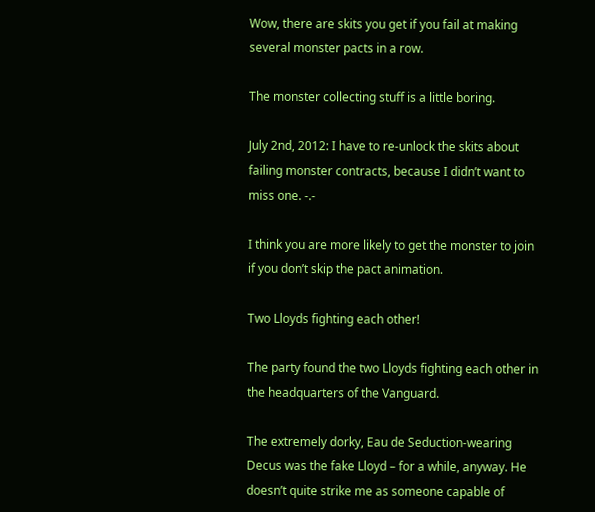Wow, there are skits you get if you fail at making several monster pacts in a row.

The monster collecting stuff is a little boring.

July 2nd, 2012: I have to re-unlock the skits about failing monster contracts, because I didn’t want to miss one. -.-

I think you are more likely to get the monster to join if you don’t skip the pact animation.

Two Lloyds fighting each other!

The party found the two Lloyds fighting each other in the headquarters of the Vanguard.

The extremely dorky, Eau de Seduction-wearing Decus was the fake Lloyd – for a while, anyway. He doesn’t quite strike me as someone capable of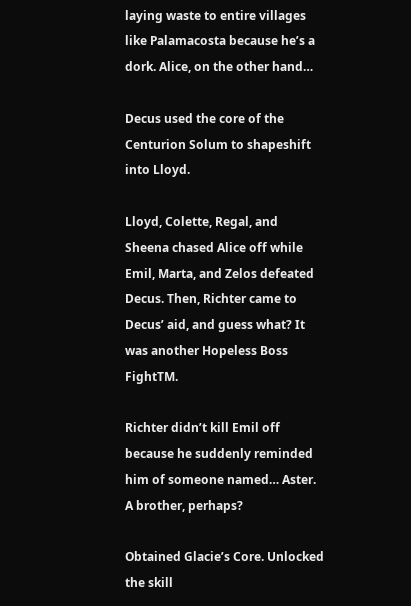laying waste to entire villages like Palamacosta because he’s a dork. Alice, on the other hand…

Decus used the core of the Centurion Solum to shapeshift into Lloyd.

Lloyd, Colette, Regal, and Sheena chased Alice off while Emil, Marta, and Zelos defeated Decus. Then, Richter came to Decus’ aid, and guess what? It was another Hopeless Boss FightTM.

Richter didn’t kill Emil off because he suddenly reminded him of someone named… Aster. A brother, perhaps?

Obtained Glacie’s Core. Unlocked the skill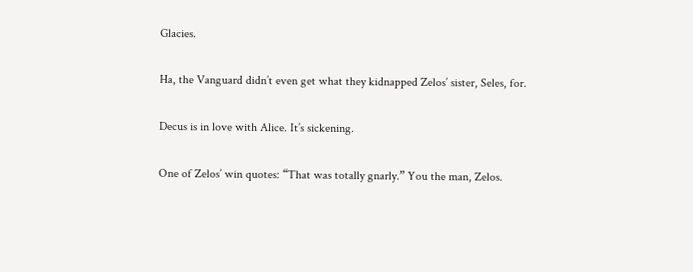Glacies.

Ha, the Vanguard didn’t even get what they kidnapped Zelos’ sister, Seles, for.

Decus is in love with Alice. It’s sickening.

One of Zelos’ win quotes: “That was totally gnarly.” You the man, Zelos.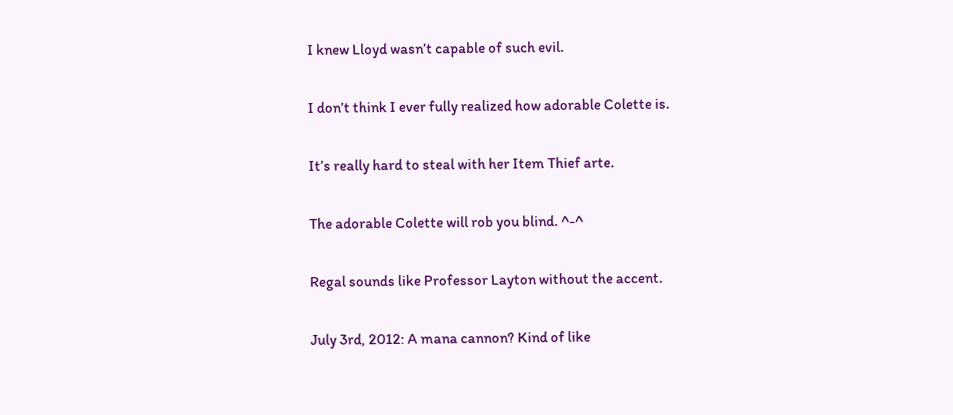I knew Lloyd wasn’t capable of such evil.

I don’t think I ever fully realized how adorable Colette is.

It’s really hard to steal with her Item Thief arte.

The adorable Colette will rob you blind. ^-^

Regal sounds like Professor Layton without the accent.

July 3rd, 2012: A mana cannon? Kind of like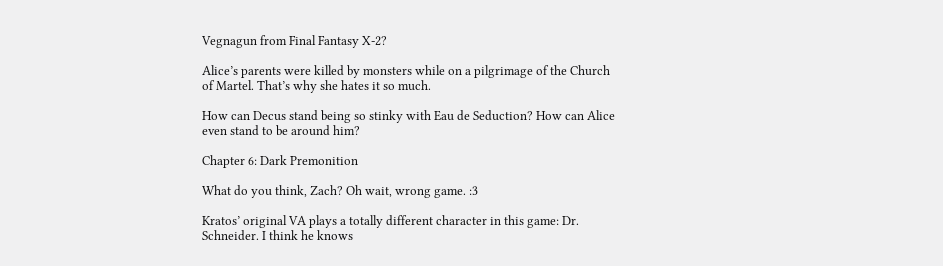Vegnagun from Final Fantasy X-2?

Alice’s parents were killed by monsters while on a pilgrimage of the Church of Martel. That’s why she hates it so much.

How can Decus stand being so stinky with Eau de Seduction? How can Alice even stand to be around him?

Chapter 6: Dark Premonition

What do you think, Zach? Oh wait, wrong game. :3

Kratos’ original VA plays a totally different character in this game: Dr. Schneider. I think he knows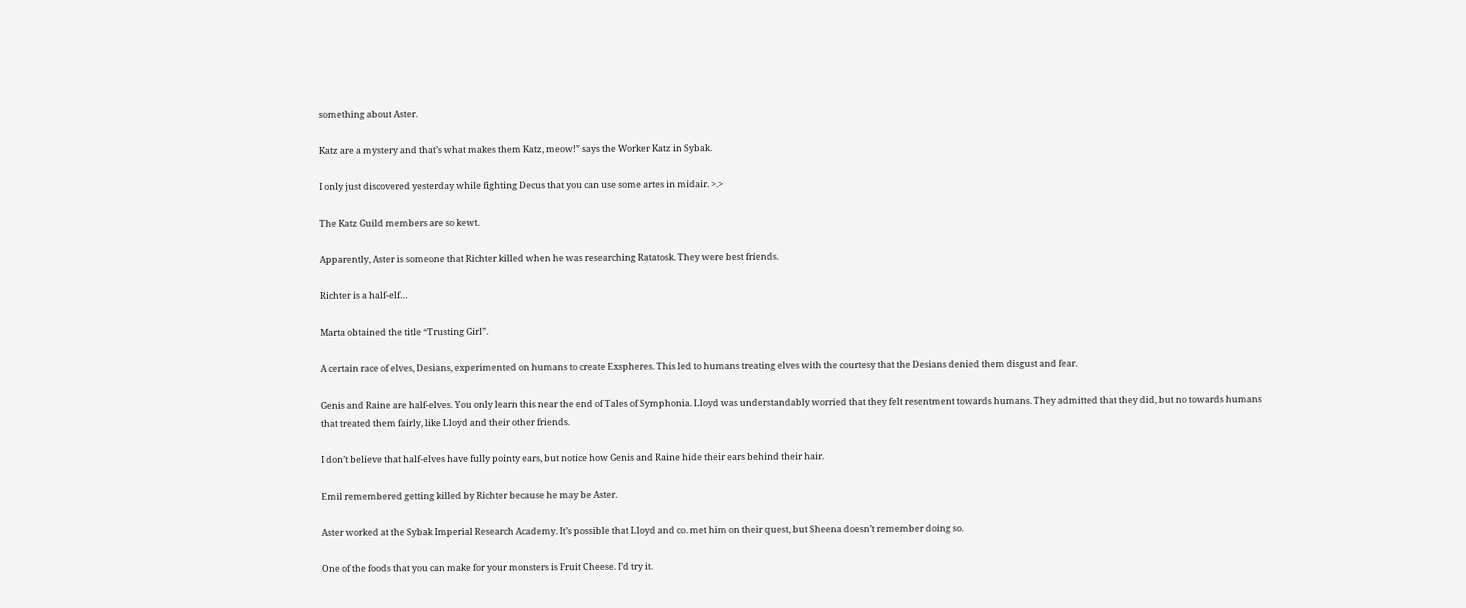something about Aster.

Katz are a mystery and that’s what makes them Katz, meow!” says the Worker Katz in Sybak.

I only just discovered yesterday while fighting Decus that you can use some artes in midair. >.>

The Katz Guild members are so kewt.

Apparently, Aster is someone that Richter killed when he was researching Ratatosk. They were best friends.

Richter is a half-elf…

Marta obtained the title “Trusting Girl”.

A certain race of elves, Desians, experimented on humans to create Exspheres. This led to humans treating elves with the courtesy that the Desians denied them disgust and fear.

Genis and Raine are half-elves. You only learn this near the end of Tales of Symphonia. Lloyd was understandably worried that they felt resentment towards humans. They admitted that they did, but no towards humans that treated them fairly, like Lloyd and their other friends.

I don’t believe that half-elves have fully pointy ears, but notice how Genis and Raine hide their ears behind their hair.

Emil remembered getting killed by Richter because he may be Aster.

Aster worked at the Sybak Imperial Research Academy. It’s possible that Lloyd and co. met him on their quest, but Sheena doesn’t remember doing so.

One of the foods that you can make for your monsters is Fruit Cheese. I’d try it.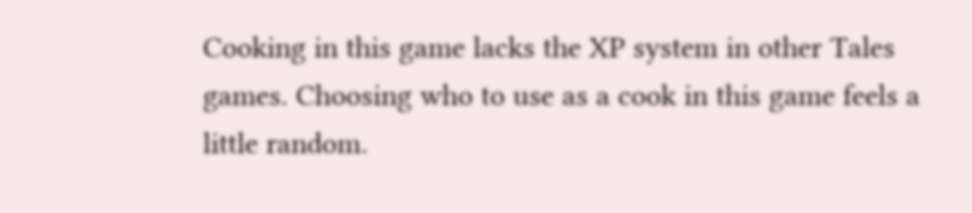Cooking in this game lacks the XP system in other Tales games. Choosing who to use as a cook in this game feels a little random.